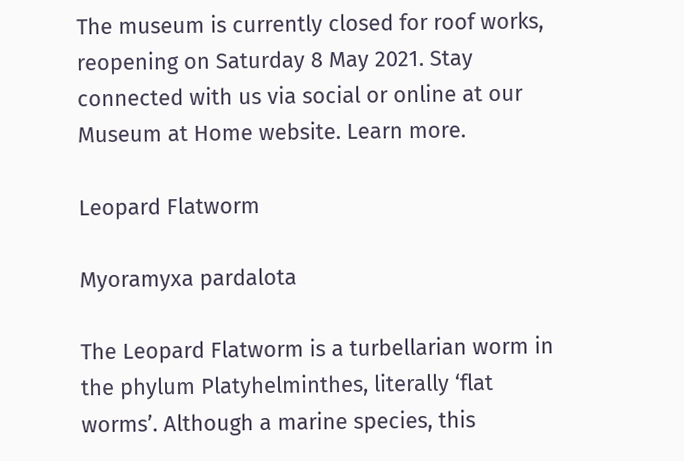The museum is currently closed for roof works, reopening on Saturday 8 May 2021. Stay connected with us via social or online at our Museum at Home website. Learn more.

Leopard Flatworm

Myoramyxa pardalota

The Leopard Flatworm is a turbellarian worm in the phylum Platyhelminthes, literally ‘flat worms’. Although a marine species, this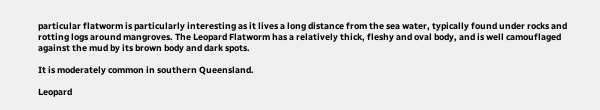particular flatworm is particularly interesting as it lives a long distance from the sea water, typically found under rocks and rotting logs around mangroves. The Leopard Flatworm has a relatively thick, fleshy and oval body, and is well camouflaged against the mud by its brown body and dark spots.

It is moderately common in southern Queensland.

Leopard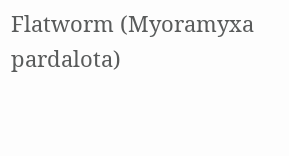Flatworm (Myoramyxa pardalota)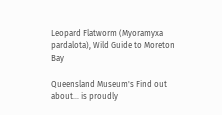Leopard Flatworm (Myoramyxa pardalota), Wild Guide to Moreton Bay

Queensland Museum's Find out about... is proudly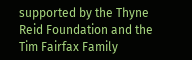supported by the Thyne Reid Foundation and the Tim Fairfax Family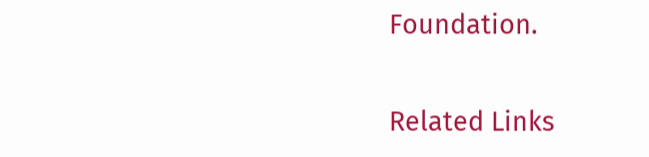Foundation.

Related Links